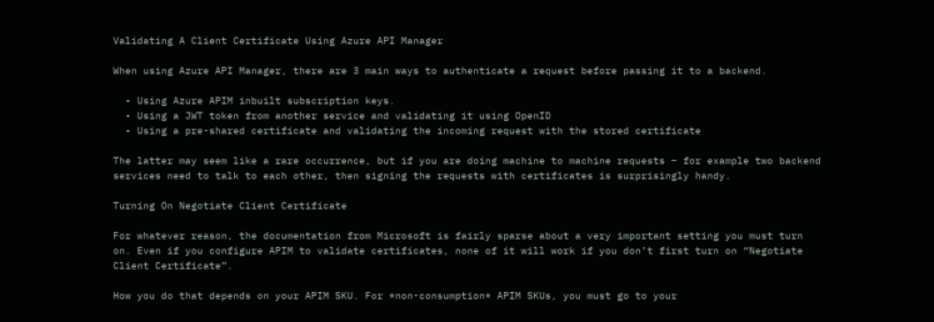Validating A Client Certificate Using Azure API Manager

When using Azure API Manager, there are 3 main ways to authenticate a request before passing it to a backend.

  • Using Azure APIM inbuilt subscription keys.
  • Using a JWT token from another service and validating it using OpenID
  • Using a pre-shared certificate and validating the incoming request with the stored certificate

The latter may seem like a rare occurrence, but if you are doing machine to machine requests – for example two backend services need to talk to each other, then signing the requests with certificates is surprisingly handy.

Turning On Negotiate Client Certificate

For whatever reason, the documentation from Microsoft is fairly sparse about a very important setting you must turn on. Even if you configure APIM to validate certificates, none of it will work if you don’t first turn on “Negotiate Client Certificate”.

How you do that depends on your APIM SKU. For *non-consumption* APIM SKUs, you must go to your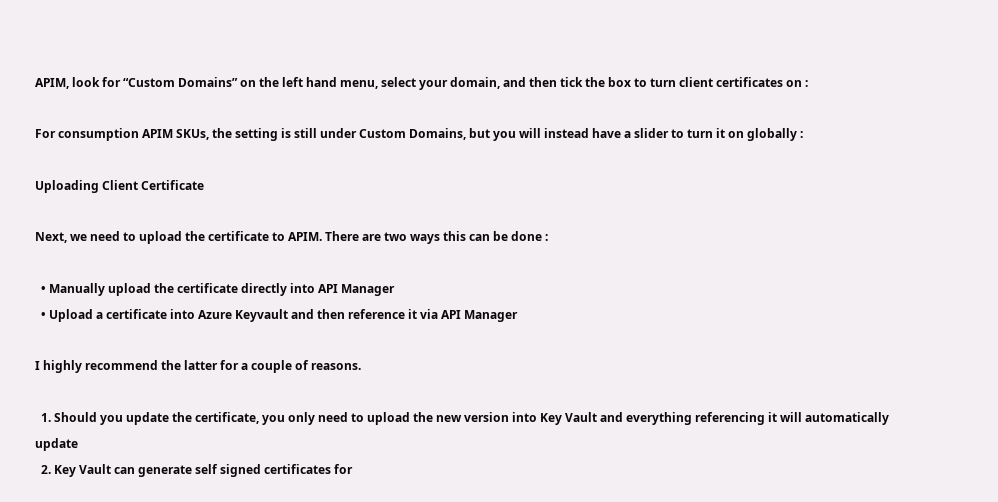APIM, look for “Custom Domains” on the left hand menu, select your domain, and then tick the box to turn client certificates on :

For consumption APIM SKUs, the setting is still under Custom Domains, but you will instead have a slider to turn it on globally :

Uploading Client Certificate

Next, we need to upload the certificate to APIM. There are two ways this can be done :

  • Manually upload the certificate directly into API Manager
  • Upload a certificate into Azure Keyvault and then reference it via API Manager

I highly recommend the latter for a couple of reasons.

  1. Should you update the certificate, you only need to upload the new version into Key Vault and everything referencing it will automatically update
  2. Key Vault can generate self signed certificates for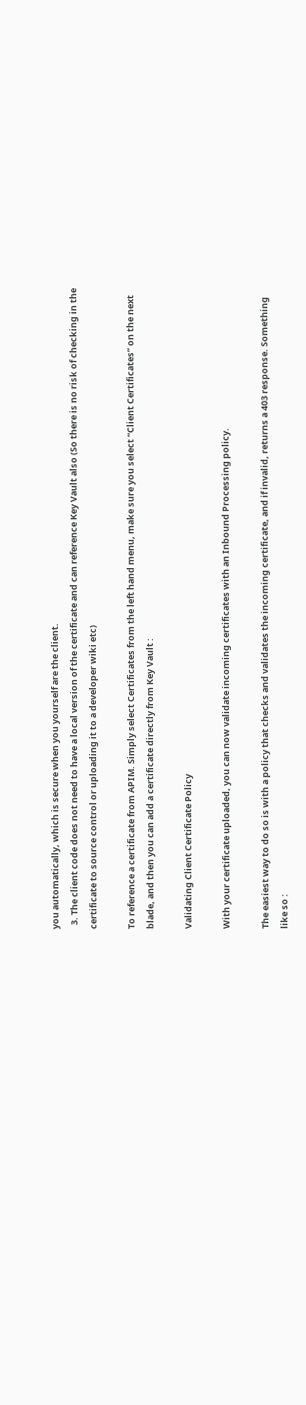you automatically, which is secure when you yourself are the client.
  3. The client code does not need to have a local version of the certificate and can reference Key Vault also (So there is no risk of checking in the certificate to source control or uploading it to a developer wiki etc)

To reference a certificate from APIM. Simply select Certificates from the left hand menu, make sure you select “Client Certificates” on the next blade, and then you can add a certificate directly from Key Vault :

Validating Client Certificate Policy

With your certificate uploaded, you can now validate incoming certificates with an Inbound Processing policy.

The easiest way to do so is with a policy that checks and validates the incoming certificate, and if invalid, returns a 403 response. Something like so :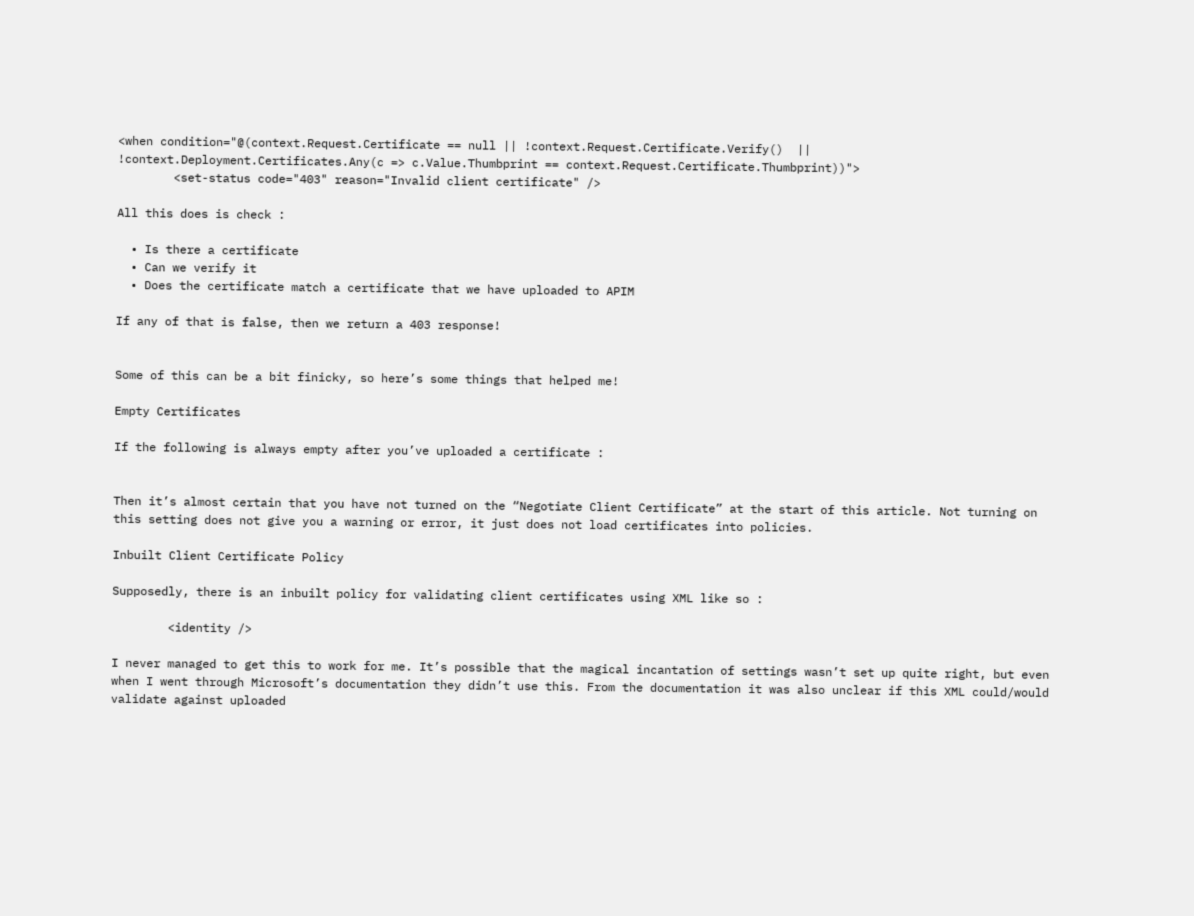<when condition="@(context.Request.Certificate == null || !context.Request.Certificate.Verify()  || !context.Deployment.Certificates.Any(c => c.Value.Thumbprint == context.Request.Certificate.Thumbprint))">
        <set-status code="403" reason="Invalid client certificate" />

All this does is check :

  • Is there a certificate
  • Can we verify it
  • Does the certificate match a certificate that we have uploaded to APIM

If any of that is false, then we return a 403 response!


Some of this can be a bit finicky, so here’s some things that helped me!

Empty Certificates

If the following is always empty after you’ve uploaded a certificate :


Then it’s almost certain that you have not turned on the “Negotiate Client Certificate” at the start of this article. Not turning on this setting does not give you a warning or error, it just does not load certificates into policies.

Inbuilt Client Certificate Policy

Supposedly, there is an inbuilt policy for validating client certificates using XML like so :

        <identity />

I never managed to get this to work for me. It’s possible that the magical incantation of settings wasn’t set up quite right, but even when I went through Microsoft’s documentation they didn’t use this. From the documentation it was also unclear if this XML could/would validate against uploaded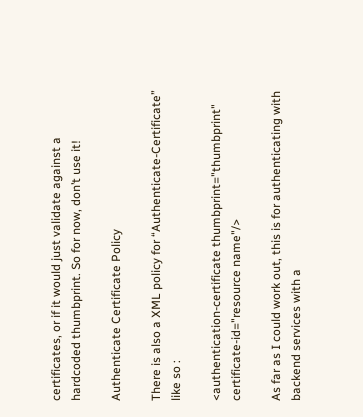certificates, or if it would just validate against a hardcoded thumbprint. So for now, don’t use it!

Authenticate Certificate Policy

There is also a XML policy for “Authenticate-Certificate” like so :

<authentication-certificate thumbprint="thumbprint" certificate-id="resource name"/>

As far as I could work out, this is for authenticating with backend services with a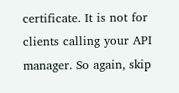certificate. It is not for clients calling your API manager. So again, skip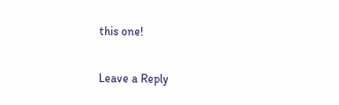this one!

Leave a Reply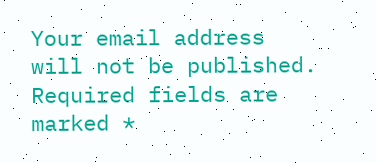Your email address will not be published. Required fields are marked *